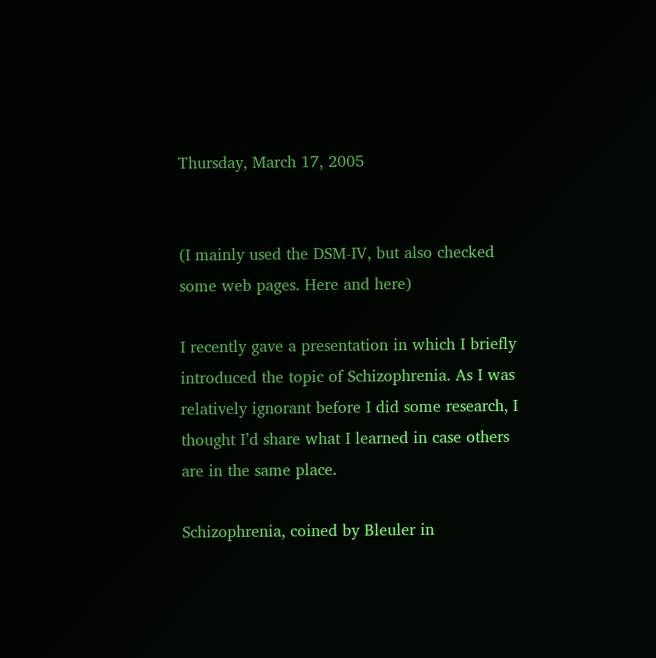Thursday, March 17, 2005


(I mainly used the DSM-IV, but also checked some web pages. Here and here)

I recently gave a presentation in which I briefly introduced the topic of Schizophrenia. As I was relatively ignorant before I did some research, I thought I’d share what I learned in case others are in the same place.

Schizophrenia, coined by Bleuler in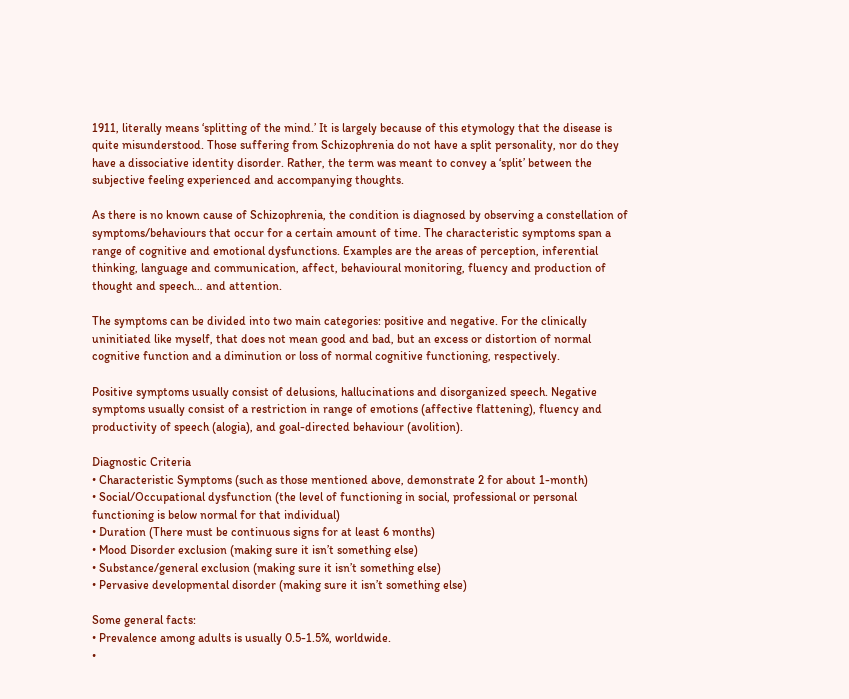1911, literally means ‘splitting of the mind.’ It is largely because of this etymology that the disease is quite misunderstood. Those suffering from Schizophrenia do not have a split personality, nor do they have a dissociative identity disorder. Rather, the term was meant to convey a ‘split’ between the subjective feeling experienced and accompanying thoughts.

As there is no known cause of Schizophrenia, the condition is diagnosed by observing a constellation of symptoms/behaviours that occur for a certain amount of time. The characteristic symptoms span a range of cognitive and emotional dysfunctions. Examples are the areas of perception, inferential thinking, language and communication, affect, behavioural monitoring, fluency and production of thought and speech… and attention.

The symptoms can be divided into two main categories: positive and negative. For the clinically uninitiated like myself, that does not mean good and bad, but an excess or distortion of normal cognitive function and a diminution or loss of normal cognitive functioning, respectively.

Positive symptoms usually consist of delusions, hallucinations and disorganized speech. Negative symptoms usually consist of a restriction in range of emotions (affective flattening), fluency and productivity of speech (alogia), and goal-directed behaviour (avolition).

Diagnostic Criteria
• Characteristic Symptoms (such as those mentioned above, demonstrate 2 for about 1-month)
• Social/Occupational dysfunction (the level of functioning in social, professional or personal functioning is below normal for that individual)
• Duration (There must be continuous signs for at least 6 months)
• Mood Disorder exclusion (making sure it isn’t something else)
• Substance/general exclusion (making sure it isn’t something else)
• Pervasive developmental disorder (making sure it isn’t something else)

Some general facts:
• Prevalence among adults is usually 0.5-1.5%, worldwide.
•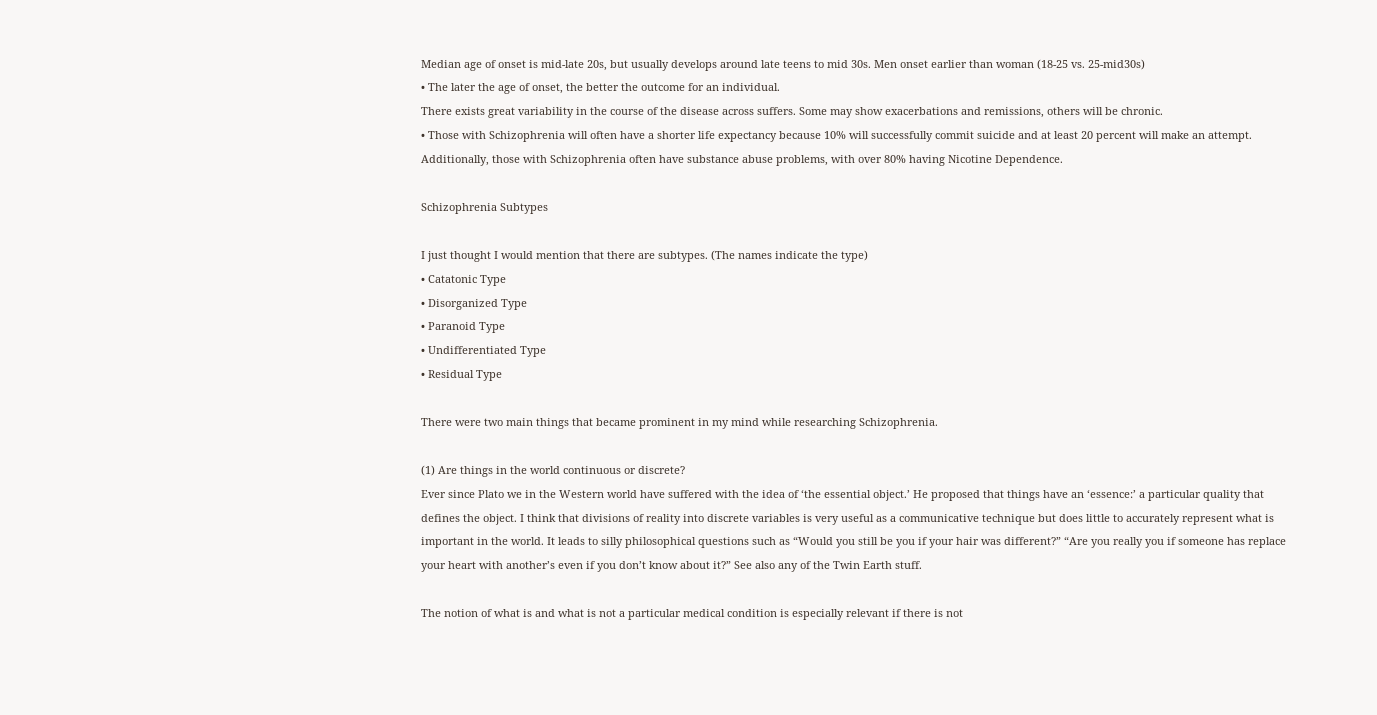Median age of onset is mid-late 20s, but usually develops around late teens to mid 30s. Men onset earlier than woman (18-25 vs. 25-mid30s)
• The later the age of onset, the better the outcome for an individual.
There exists great variability in the course of the disease across suffers. Some may show exacerbations and remissions, others will be chronic.
• Those with Schizophrenia will often have a shorter life expectancy because 10% will successfully commit suicide and at least 20 percent will make an attempt. Additionally, those with Schizophrenia often have substance abuse problems, with over 80% having Nicotine Dependence.

Schizophrenia Subtypes

I just thought I would mention that there are subtypes. (The names indicate the type)
• Catatonic Type
• Disorganized Type
• Paranoid Type
• Undifferentiated Type
• Residual Type

There were two main things that became prominent in my mind while researching Schizophrenia.

(1) Are things in the world continuous or discrete?
Ever since Plato we in the Western world have suffered with the idea of ‘the essential object.’ He proposed that things have an ‘essence:’ a particular quality that defines the object. I think that divisions of reality into discrete variables is very useful as a communicative technique but does little to accurately represent what is important in the world. It leads to silly philosophical questions such as “Would you still be you if your hair was different?” “Are you really you if someone has replace your heart with another’s even if you don’t know about it?” See also any of the Twin Earth stuff.

The notion of what is and what is not a particular medical condition is especially relevant if there is not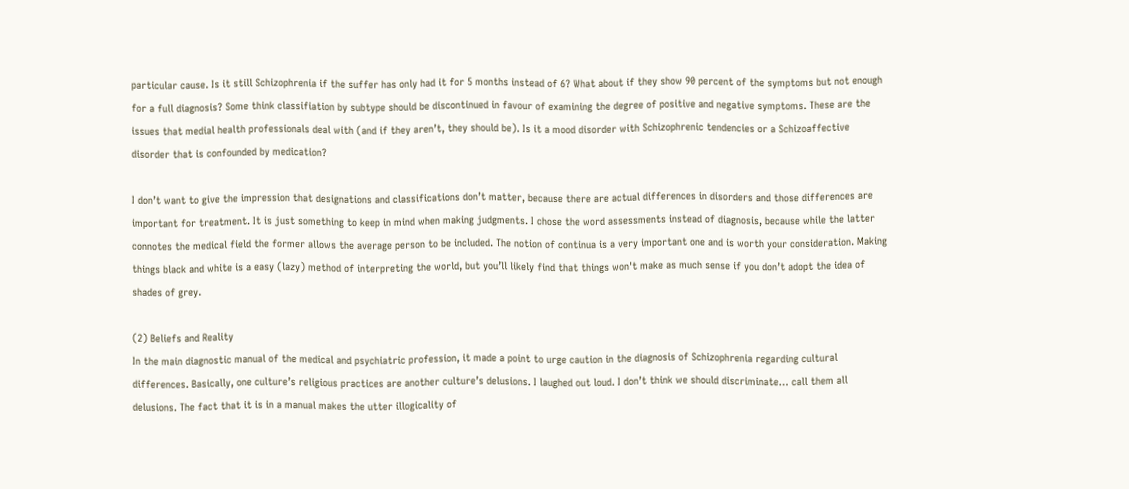particular cause. Is it still Schizophrenia if the suffer has only had it for 5 months instead of 6? What about if they show 90 percent of the symptoms but not enough for a full diagnosis? Some think classifiation by subtype should be discontinued in favour of examining the degree of positive and negative symptoms. These are the issues that medial health professionals deal with (and if they aren’t, they should be). Is it a mood disorder with Schizophrenic tendencies or a Schizoaffective disorder that is confounded by medication?

I don’t want to give the impression that designations and classifications don’t matter, because there are actual differences in disorders and those differences are important for treatment. It is just something to keep in mind when making judgments. I chose the word assessments instead of diagnosis, because while the latter connotes the medical field the former allows the average person to be included. The notion of continua is a very important one and is worth your consideration. Making things black and white is a easy (lazy) method of interpreting the world, but you’ll likely find that things won't make as much sense if you don’t adopt the idea of shades of grey.

(2) Beliefs and Reality
In the main diagnostic manual of the medical and psychiatric profession, it made a point to urge caution in the diagnosis of Schizophrenia regarding cultural differences. Basically, one culture’s religious practices are another culture’s delusions. I laughed out loud. I don’t think we should discriminate… call them all delusions. The fact that it is in a manual makes the utter illogicality of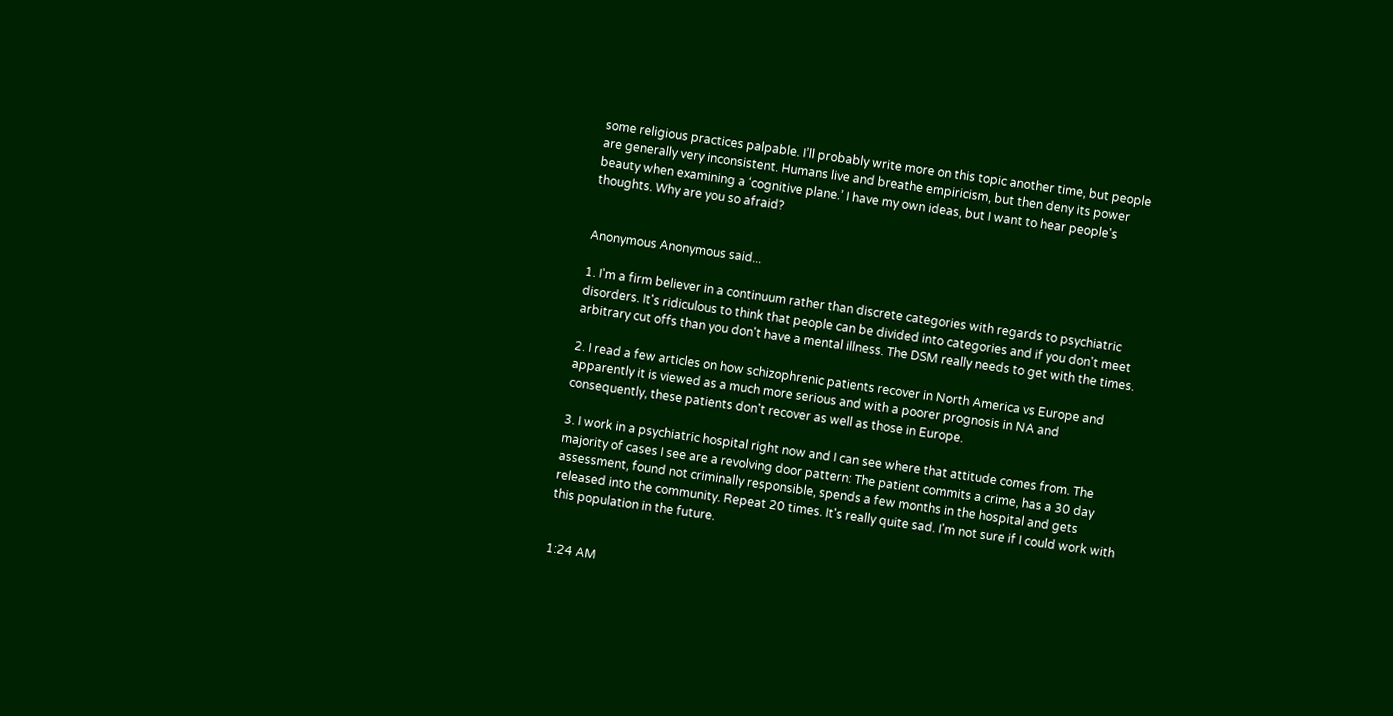some religious practices palpable. I’ll probably write more on this topic another time, but people are generally very inconsistent. Humans live and breathe empiricism, but then deny its power beauty when examining a ‘cognitive plane.’ I have my own ideas, but I want to hear people's thoughts. Why are you so afraid?


Anonymous Anonymous said...

1. I'm a firm believer in a continuum rather than discrete categories with regards to psychiatric disorders. It's ridiculous to think that people can be divided into categories and if you don't meet arbitrary cut offs than you don't have a mental illness. The DSM really needs to get with the times.

2. I read a few articles on how schizophrenic patients recover in North America vs Europe and apparently it is viewed as a much more serious and with a poorer prognosis in NA and consequently, these patients don't recover as well as those in Europe.

3. I work in a psychiatric hospital right now and I can see where that attitude comes from. The majority of cases I see are a revolving door pattern: The patient commits a crime, has a 30 day assessment, found not criminally responsible, spends a few months in the hospital and gets released into the community. Repeat 20 times. It's really quite sad. I'm not sure if I could work with this population in the future.


1:24 AM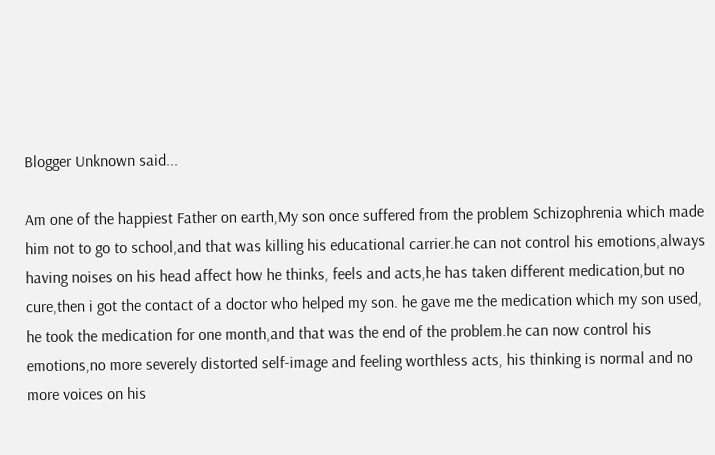Blogger Unknown said...

Am one of the happiest Father on earth,My son once suffered from the problem Schizophrenia which made him not to go to school,and that was killing his educational carrier.he can not control his emotions,always having noises on his head affect how he thinks, feels and acts,he has taken different medication,but no cure,then i got the contact of a doctor who helped my son. he gave me the medication which my son used, he took the medication for one month,and that was the end of the problem.he can now control his emotions,no more severely distorted self-image and feeling worthless acts, his thinking is normal and no more voices on his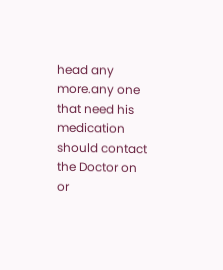head any more.any one that need his medication should contact the Doctor on or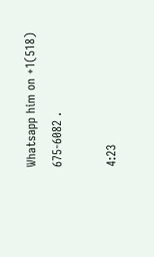Whatsapp him on +1(518) 675-6082 .

4:23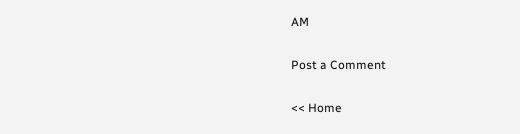AM

Post a Comment

<< Home